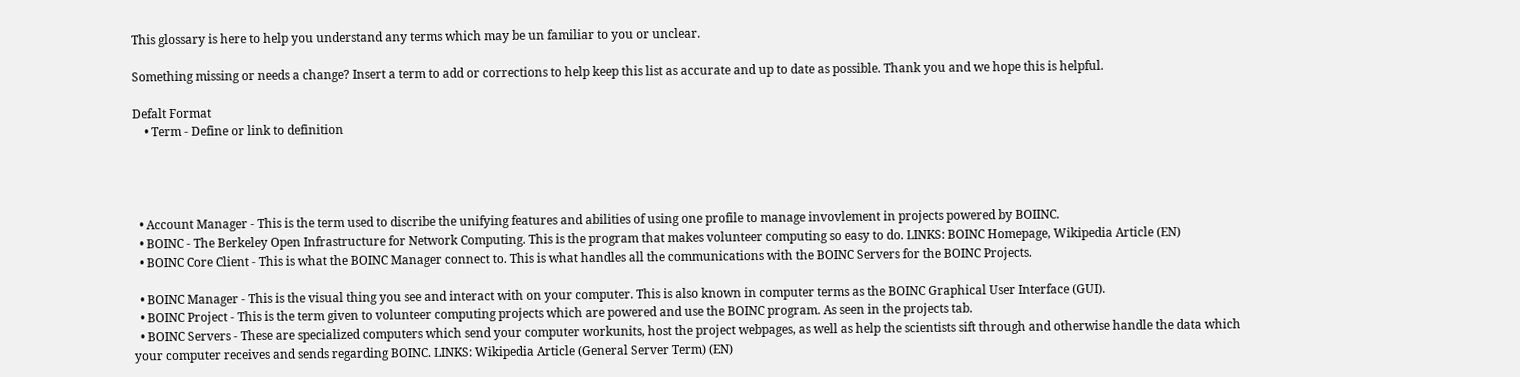This glossary is here to help you understand any terms which may be un familiar to you or unclear.

Something missing or needs a change? Insert a term to add or corrections to help keep this list as accurate and up to date as possible. Thank you and we hope this is helpful.

Defalt Format
    • Term - Define or link to definition




  • Account Manager - This is the term used to discribe the unifying features and abilities of using one profile to manage invovlement in projects powered by BOIINC.
  • BOINC - The Berkeley Open Infrastructure for Network Computing. This is the program that makes volunteer computing so easy to do. LINKS: BOINC Homepage, Wikipedia Article (EN)
  • BOINC Core Client - This is what the BOINC Manager connect to. This is what handles all the communications with the BOINC Servers for the BOINC Projects.

  • BOINC Manager - This is the visual thing you see and interact with on your computer. This is also known in computer terms as the BOINC Graphical User Interface (GUI).
  • BOINC Project - This is the term given to volunteer computing projects which are powered and use the BOINC program. As seen in the projects tab.
  • BOINC Servers - These are specialized computers which send your computer workunits, host the project webpages, as well as help the scientists sift through and otherwise handle the data which your computer receives and sends regarding BOINC. LINKS: Wikipedia Article (General Server Term) (EN)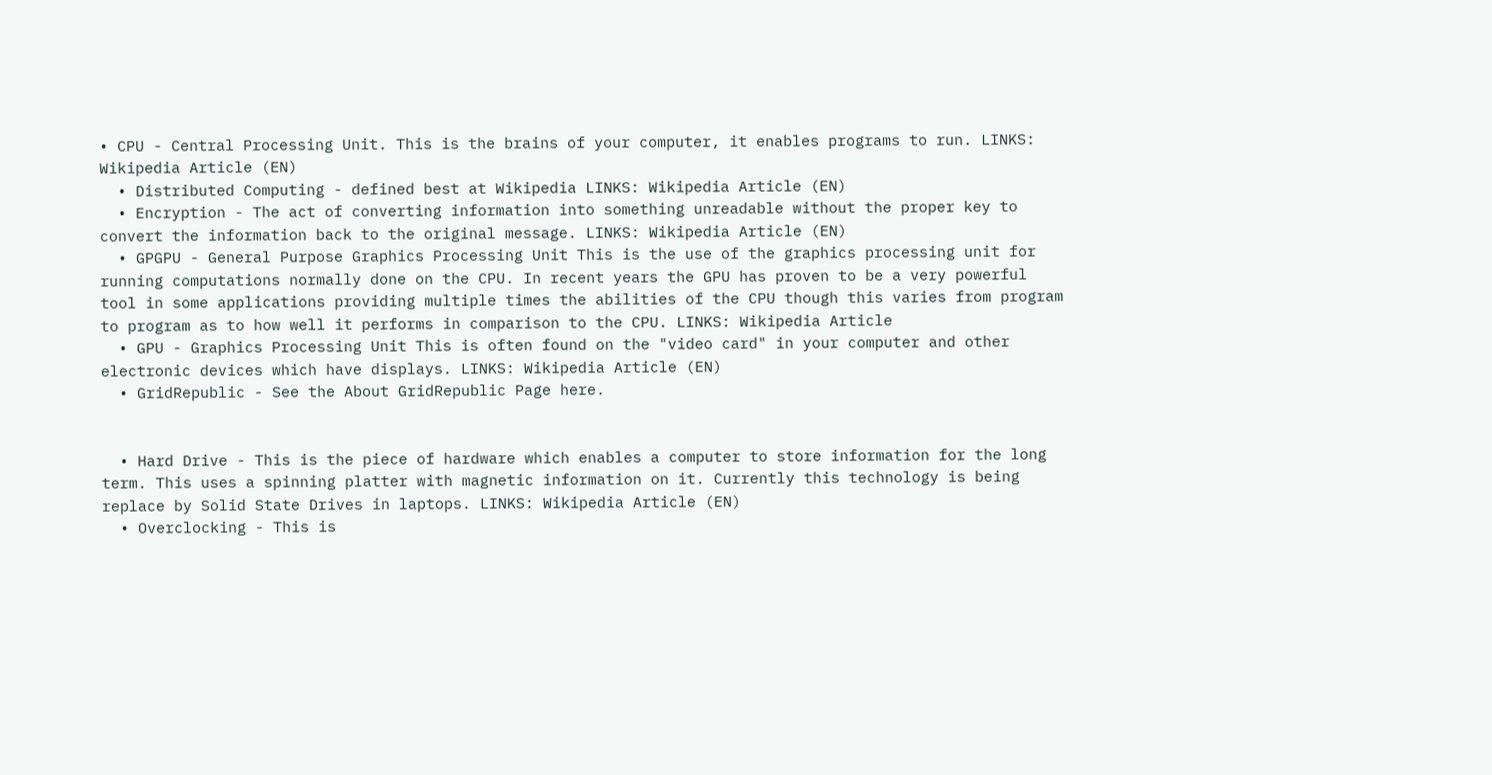• CPU - Central Processing Unit. This is the brains of your computer, it enables programs to run. LINKS: Wikipedia Article (EN)
  • Distributed Computing - defined best at Wikipedia LINKS: Wikipedia Article (EN)
  • Encryption - The act of converting information into something unreadable without the proper key to convert the information back to the original message. LINKS: Wikipedia Article (EN)
  • GPGPU - General Purpose Graphics Processing Unit This is the use of the graphics processing unit for running computations normally done on the CPU. In recent years the GPU has proven to be a very powerful tool in some applications providing multiple times the abilities of the CPU though this varies from program to program as to how well it performs in comparison to the CPU. LINKS: Wikipedia Article
  • GPU - Graphics Processing Unit This is often found on the "video card" in your computer and other electronic devices which have displays. LINKS: Wikipedia Article (EN)
  • GridRepublic - See the About GridRepublic Page here.


  • Hard Drive - This is the piece of hardware which enables a computer to store information for the long term. This uses a spinning platter with magnetic information on it. Currently this technology is being replace by Solid State Drives in laptops. LINKS: Wikipedia Article (EN)
  • Overclocking - This is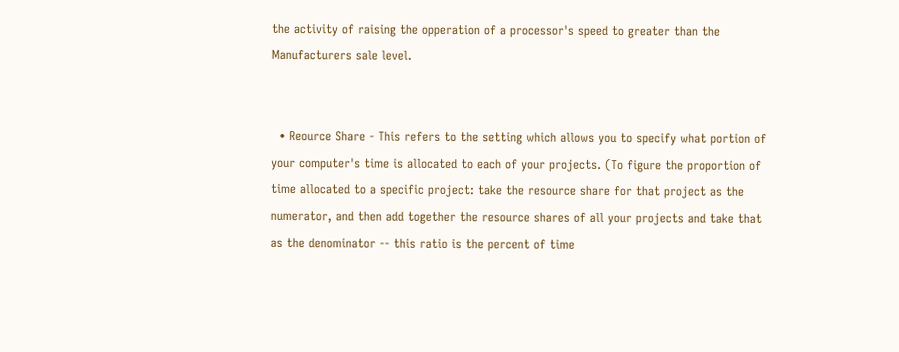the activity of raising the opperation of a processor's speed to greater than the Manufacturers sale level.


  • Reource Share - This refers to the setting which allows you to specify what portion of your computer's time is allocated to each of your projects. (To figure the proportion of time allocated to a specific project: take the resource share for that project as the numerator, and then add together the resource shares of all your projects and take that as the denominator -- this ratio is the percent of time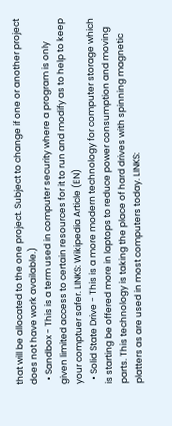that will be allocated to the one project. Subject to change if one or another project does not have work available.)
  • Sandbox - This is a term used in computer security where a program is only given limited access to certain resources for it to run and modify as to help to keep your comptuer safer. LINKS: Wikipedia Article (EN)
  • Solid State Drive - This is a more modern technology for computer storage which is starting be offered more in laptops to reduce power consumption and moving parts. This technology is taking the place of hard drives with spinning magnetic platters as are used in most computers today. LINKS: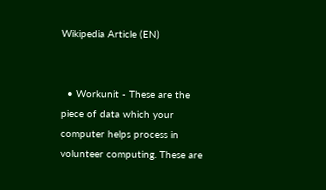Wikipedia Article (EN)


  • Workunit - These are the piece of data which your computer helps process in volunteer computing. These are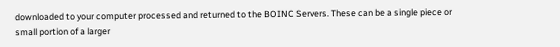downloaded to your computer processed and returned to the BOINC Servers. These can be a single piece or small portion of a larger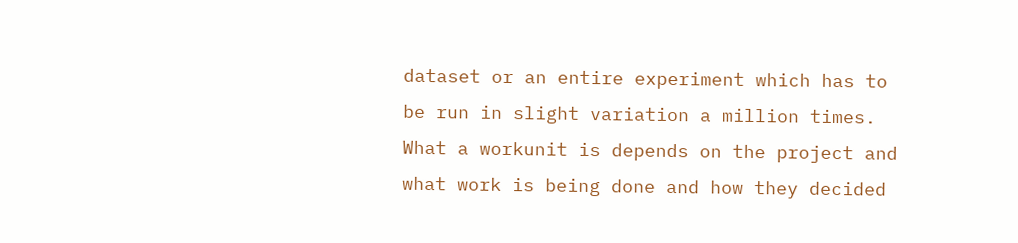dataset or an entire experiment which has to be run in slight variation a million times. What a workunit is depends on the project and what work is being done and how they decided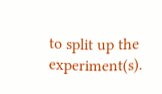to split up the experiment(s).